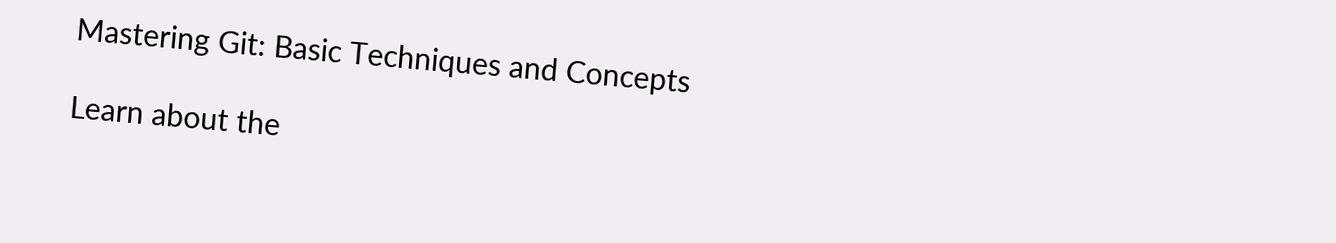Mastering Git: Basic Techniques and Concepts

Learn about the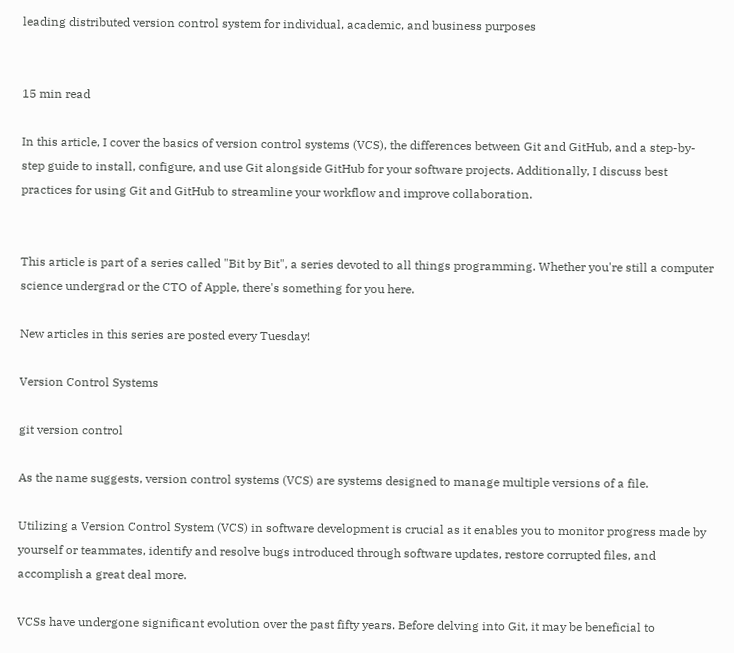leading distributed version control system for individual, academic, and business purposes


15 min read

In this article, I cover the basics of version control systems (VCS), the differences between Git and GitHub, and a step-by-step guide to install, configure, and use Git alongside GitHub for your software projects. Additionally, I discuss best practices for using Git and GitHub to streamline your workflow and improve collaboration.


This article is part of a series called "Bit by Bit", a series devoted to all things programming. Whether you're still a computer science undergrad or the CTO of Apple, there's something for you here.

New articles in this series are posted every Tuesday!

Version Control Systems

git version control

As the name suggests, version control systems (VCS) are systems designed to manage multiple versions of a file.

Utilizing a Version Control System (VCS) in software development is crucial as it enables you to monitor progress made by yourself or teammates, identify and resolve bugs introduced through software updates, restore corrupted files, and accomplish a great deal more.

VCSs have undergone significant evolution over the past fifty years. Before delving into Git, it may be beneficial to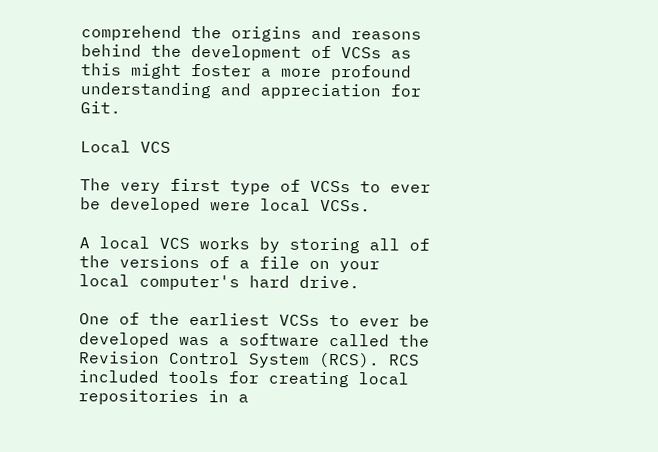comprehend the origins and reasons behind the development of VCSs as this might foster a more profound understanding and appreciation for Git.

Local VCS

The very first type of VCSs to ever be developed were local VCSs.

A local VCS works by storing all of the versions of a file on your local computer's hard drive.

One of the earliest VCSs to ever be developed was a software called the Revision Control System (RCS). RCS included tools for creating local repositories in a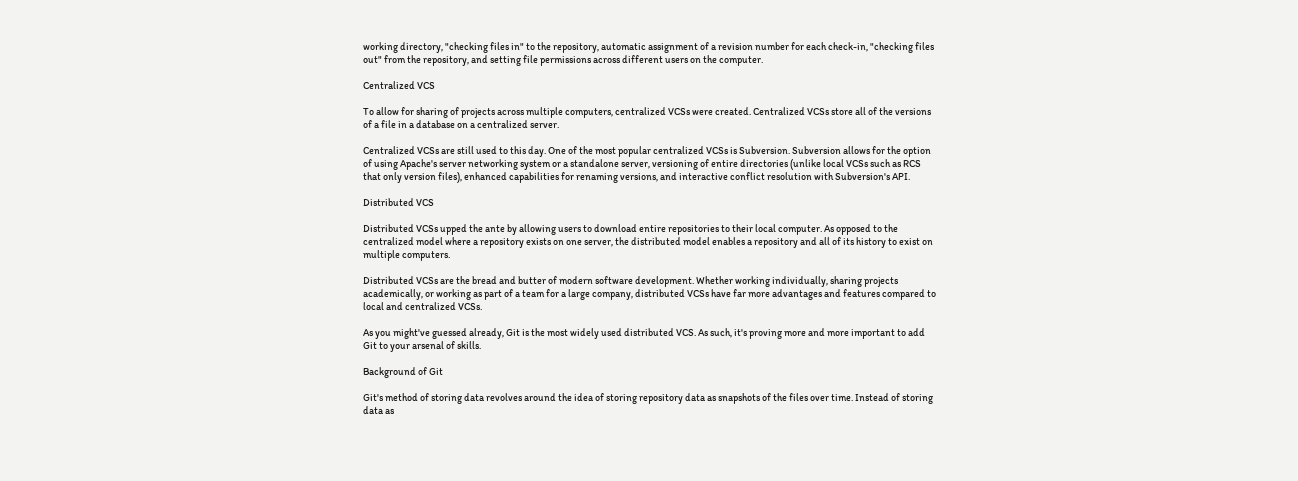working directory, "checking files in" to the repository, automatic assignment of a revision number for each check-in, "checking files out" from the repository, and setting file permissions across different users on the computer.

Centralized VCS

To allow for sharing of projects across multiple computers, centralized VCSs were created. Centralized VCSs store all of the versions of a file in a database on a centralized server.

Centralized VCSs are still used to this day. One of the most popular centralized VCSs is Subversion. Subversion allows for the option of using Apache's server networking system or a standalone server, versioning of entire directories (unlike local VCSs such as RCS that only version files), enhanced capabilities for renaming versions, and interactive conflict resolution with Subversion's API.

Distributed VCS

Distributed VCSs upped the ante by allowing users to download entire repositories to their local computer. As opposed to the centralized model where a repository exists on one server, the distributed model enables a repository and all of its history to exist on multiple computers.

Distributed VCSs are the bread and butter of modern software development. Whether working individually, sharing projects academically, or working as part of a team for a large company, distributed VCSs have far more advantages and features compared to local and centralized VCSs.

As you might've guessed already, Git is the most widely used distributed VCS. As such, it's proving more and more important to add Git to your arsenal of skills.

Background of Git

Git's method of storing data revolves around the idea of storing repository data as snapshots of the files over time. Instead of storing data as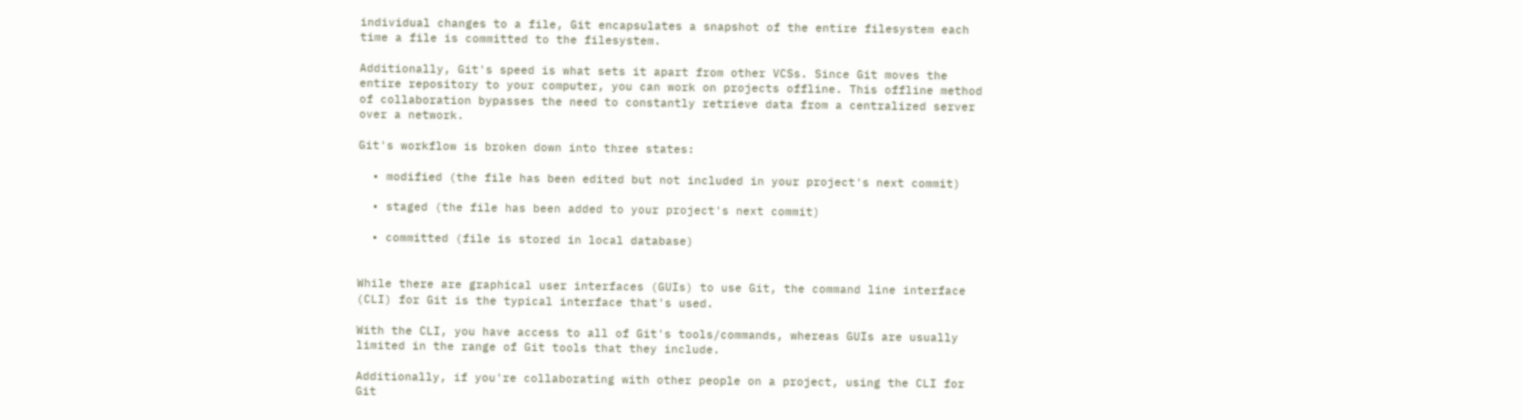individual changes to a file, Git encapsulates a snapshot of the entire filesystem each time a file is committed to the filesystem.

Additionally, Git's speed is what sets it apart from other VCSs. Since Git moves the entire repository to your computer, you can work on projects offline. This offline method of collaboration bypasses the need to constantly retrieve data from a centralized server over a network.

Git's workflow is broken down into three states:

  • modified (the file has been edited but not included in your project's next commit)

  • staged (the file has been added to your project's next commit)

  • committed (file is stored in local database)


While there are graphical user interfaces (GUIs) to use Git, the command line interface (CLI) for Git is the typical interface that's used.

With the CLI, you have access to all of Git's tools/commands, whereas GUIs are usually limited in the range of Git tools that they include.

Additionally, if you're collaborating with other people on a project, using the CLI for Git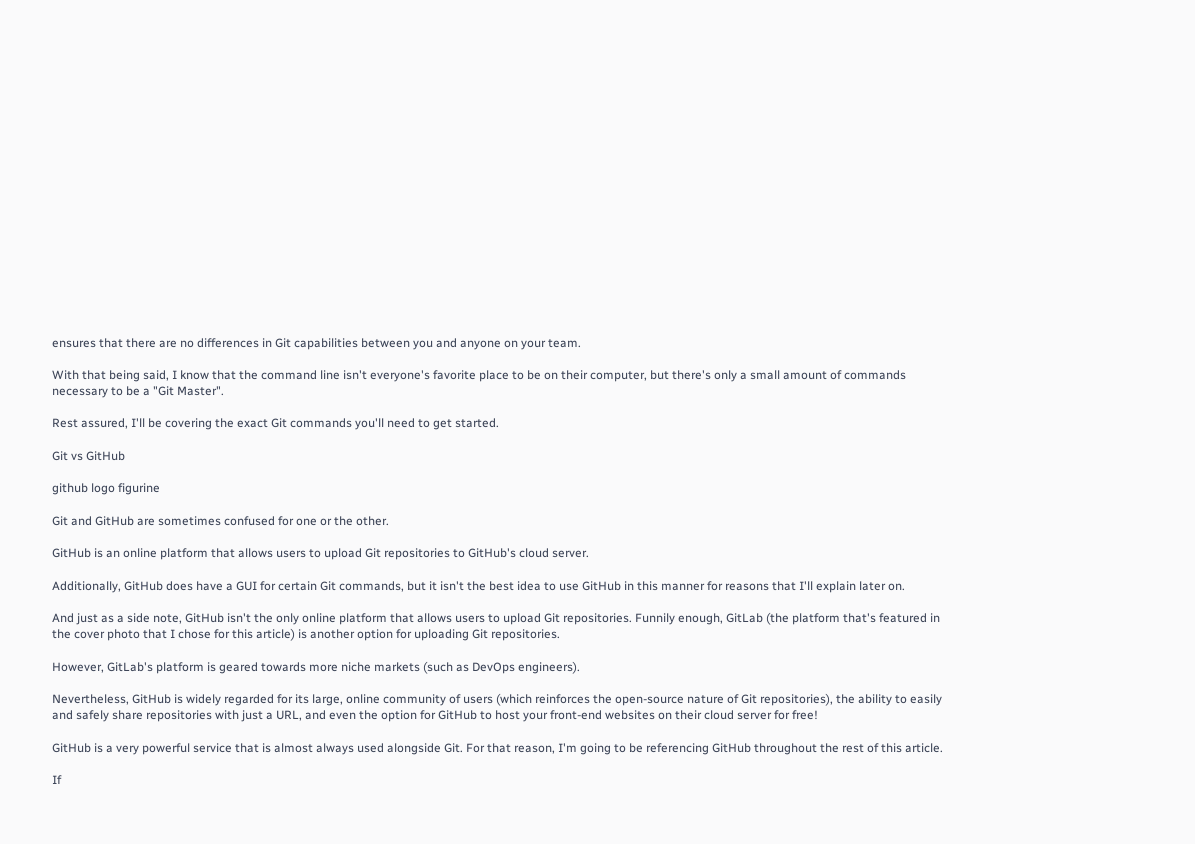ensures that there are no differences in Git capabilities between you and anyone on your team.

With that being said, I know that the command line isn't everyone's favorite place to be on their computer, but there's only a small amount of commands necessary to be a "Git Master".

Rest assured, I'll be covering the exact Git commands you'll need to get started.

Git vs GitHub

github logo figurine

Git and GitHub are sometimes confused for one or the other.

GitHub is an online platform that allows users to upload Git repositories to GitHub's cloud server.

Additionally, GitHub does have a GUI for certain Git commands, but it isn't the best idea to use GitHub in this manner for reasons that I'll explain later on.

And just as a side note, GitHub isn't the only online platform that allows users to upload Git repositories. Funnily enough, GitLab (the platform that's featured in the cover photo that I chose for this article) is another option for uploading Git repositories.

However, GitLab's platform is geared towards more niche markets (such as DevOps engineers).

Nevertheless, GitHub is widely regarded for its large, online community of users (which reinforces the open-source nature of Git repositories), the ability to easily and safely share repositories with just a URL, and even the option for GitHub to host your front-end websites on their cloud server for free!

GitHub is a very powerful service that is almost always used alongside Git. For that reason, I'm going to be referencing GitHub throughout the rest of this article.

If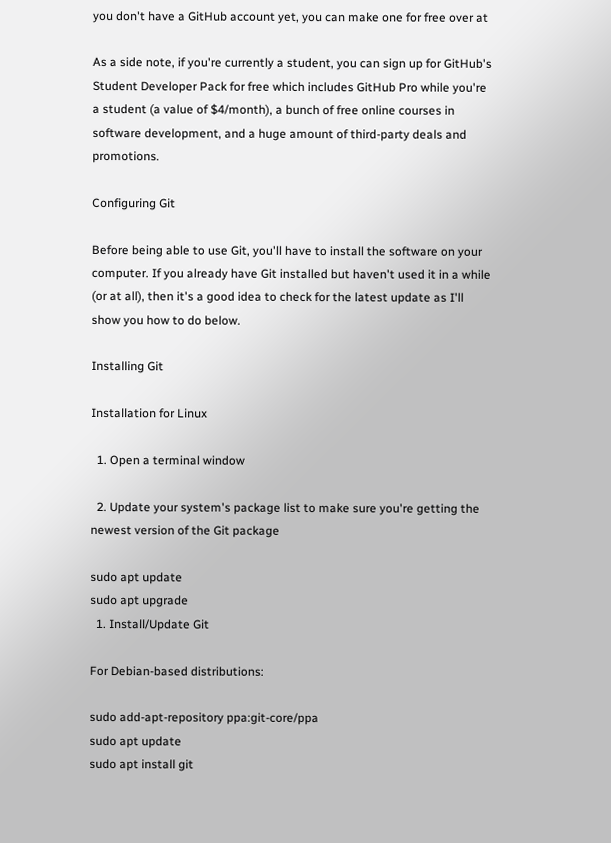you don't have a GitHub account yet, you can make one for free over at

As a side note, if you're currently a student, you can sign up for GitHub's Student Developer Pack for free which includes GitHub Pro while you're a student (a value of $4/month), a bunch of free online courses in software development, and a huge amount of third-party deals and promotions.

Configuring Git

Before being able to use Git, you'll have to install the software on your computer. If you already have Git installed but haven't used it in a while (or at all), then it's a good idea to check for the latest update as I'll show you how to do below.

Installing Git

Installation for Linux

  1. Open a terminal window

  2. Update your system's package list to make sure you're getting the newest version of the Git package

sudo apt update
sudo apt upgrade
  1. Install/Update Git

For Debian-based distributions:

sudo add-apt-repository ppa:git-core/ppa
sudo apt update
sudo apt install git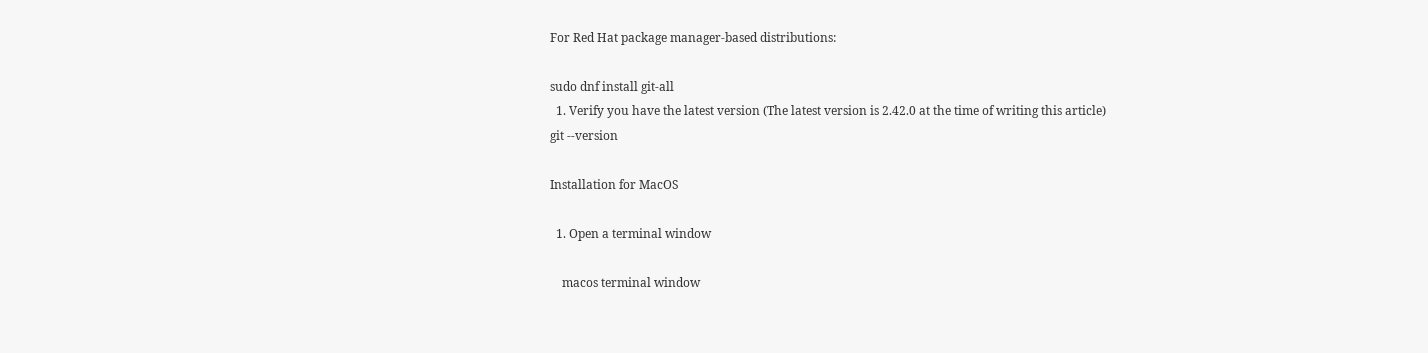For Red Hat package manager-based distributions:

sudo dnf install git-all
  1. Verify you have the latest version (The latest version is 2.42.0 at the time of writing this article)
git --version

Installation for MacOS

  1. Open a terminal window

    macos terminal window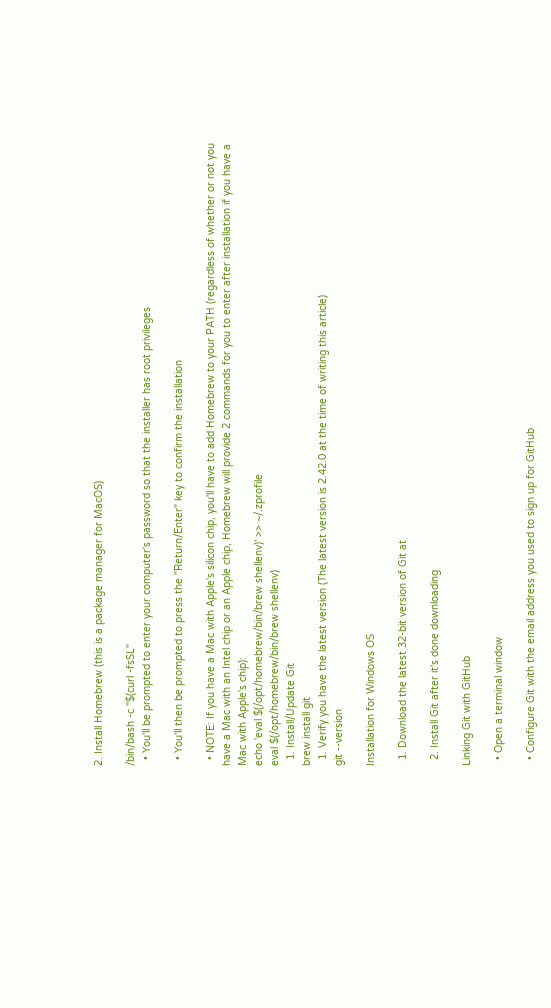2. Install Homebrew (this is a package manager for MacOS)

/bin/bash -c "$(curl -fsSL"
  • You'll be prompted to enter your computer's password so that the installer has root privileges

  • You'll then be prompted to press the "Return/Enter" key to confirm the installation

  • NOTE: If you have a Mac with Apple's silicon chip, you'll have to add Homebrew to your PATH (regardless of whether or not you have a Mac with an Intel chip or an Apple chip, Homebrew will provide 2 commands for you to enter after installation if you have a Mac with Apple's chip):
echo 'eval $(/opt/homebrew/bin/brew shellenv)' >> ~/.zprofile
eval $(/opt/homebrew/bin/brew shellenv)
  1. Install/Update Git
brew install git
  1. Verify you have the latest version (The latest version is 2.42.0 at the time of writing this article)
git --version

Installation for Windows OS

  1. Download the latest 32-bit version of Git at

  2. Install Git after it's done downloading

Linking Git with GitHub

  • Open a terminal window

  • Configure Git with the email address you used to sign up for GitHub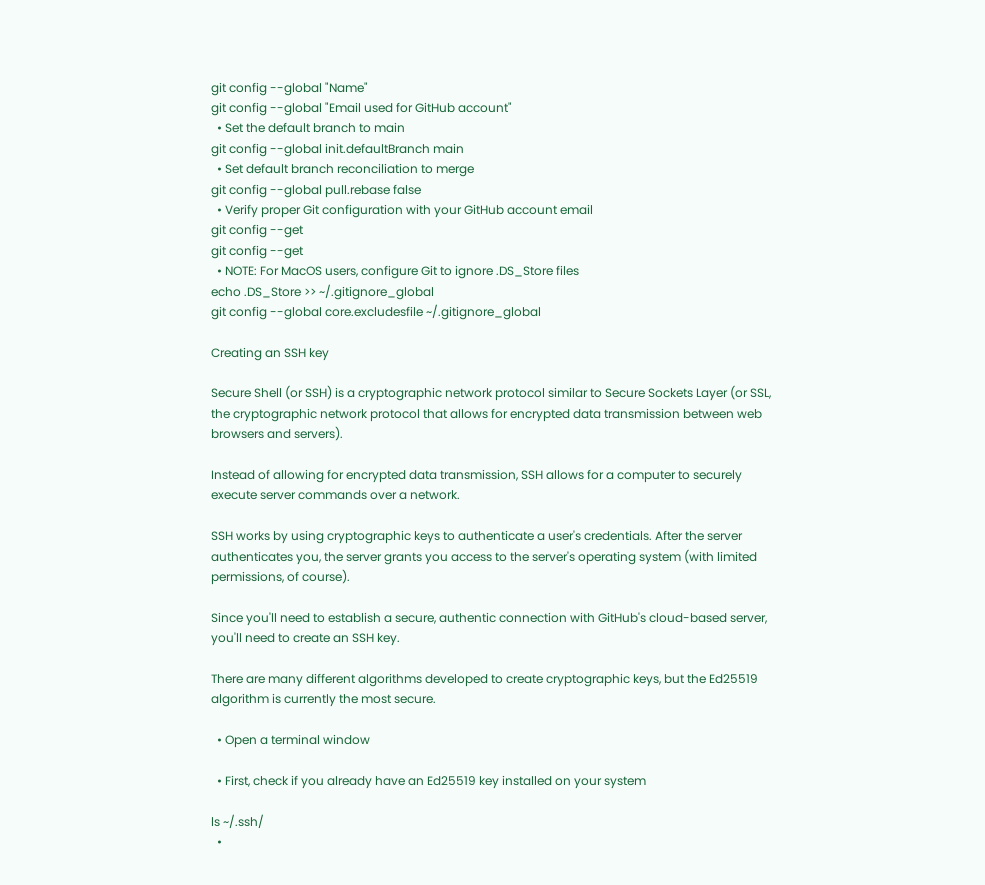git config --global "Name"
git config --global "Email used for GitHub account"
  • Set the default branch to main
git config --global init.defaultBranch main
  • Set default branch reconciliation to merge
git config --global pull.rebase false
  • Verify proper Git configuration with your GitHub account email
git config --get
git config --get
  • NOTE: For MacOS users, configure Git to ignore .DS_Store files
echo .DS_Store >> ~/.gitignore_global
git config --global core.excludesfile ~/.gitignore_global

Creating an SSH key

Secure Shell (or SSH) is a cryptographic network protocol similar to Secure Sockets Layer (or SSL, the cryptographic network protocol that allows for encrypted data transmission between web browsers and servers).

Instead of allowing for encrypted data transmission, SSH allows for a computer to securely execute server commands over a network.

SSH works by using cryptographic keys to authenticate a user's credentials. After the server authenticates you, the server grants you access to the server's operating system (with limited permissions, of course).

Since you'll need to establish a secure, authentic connection with GitHub's cloud-based server, you'll need to create an SSH key.

There are many different algorithms developed to create cryptographic keys, but the Ed25519 algorithm is currently the most secure.

  • Open a terminal window

  • First, check if you already have an Ed25519 key installed on your system

ls ~/.ssh/
  •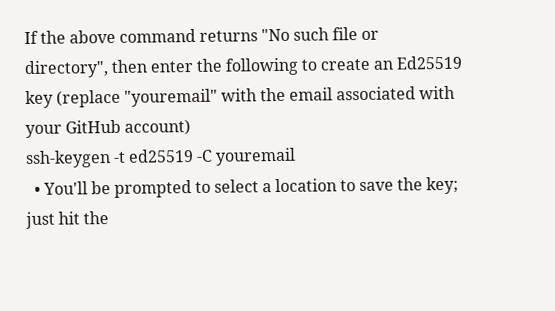If the above command returns "No such file or directory", then enter the following to create an Ed25519 key (replace "youremail" with the email associated with your GitHub account)
ssh-keygen -t ed25519 -C youremail
  • You'll be prompted to select a location to save the key; just hit the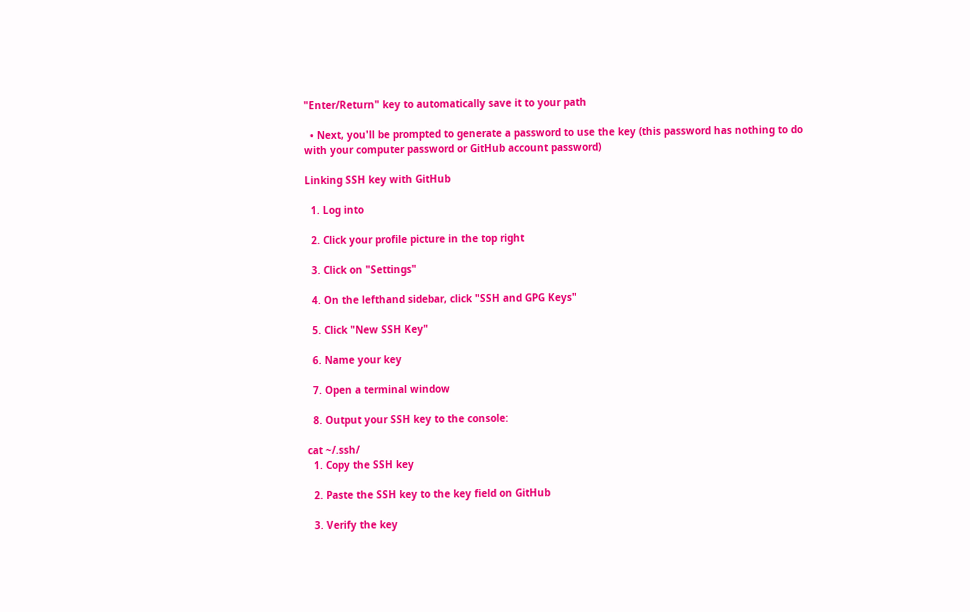"Enter/Return" key to automatically save it to your path

  • Next, you'll be prompted to generate a password to use the key (this password has nothing to do with your computer password or GitHub account password)

Linking SSH key with GitHub

  1. Log into

  2. Click your profile picture in the top right

  3. Click on "Settings"

  4. On the lefthand sidebar, click "SSH and GPG Keys"

  5. Click "New SSH Key"

  6. Name your key

  7. Open a terminal window

  8. Output your SSH key to the console:

cat ~/.ssh/
  1. Copy the SSH key

  2. Paste the SSH key to the key field on GitHub

  3. Verify the key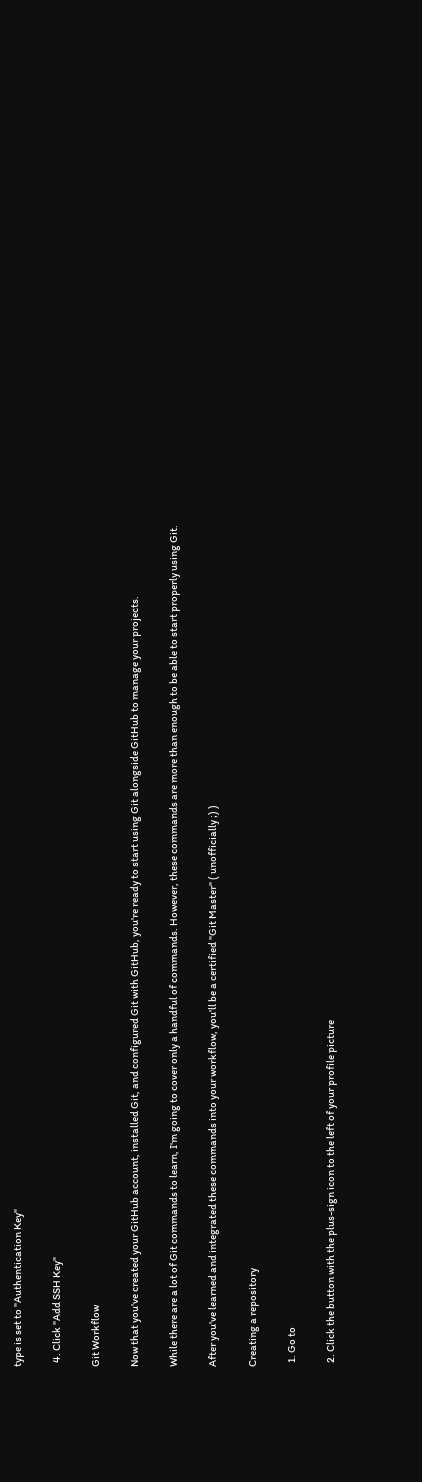type is set to "Authentication Key"

  4. Click "Add SSH Key"

Git Workflow

Now that you've created your GitHub account, installed Git, and configured Git with GitHub, you're ready to start using Git alongside GitHub to manage your projects.

While there are a lot of Git commands to learn, I'm going to cover only a handful of commands. However, these commands are more than enough to be able to start properly using Git.

After you've learned and integrated these commands into your workflow, you'll be a certified "Git Master" ( unofficially ;) )

Creating a repository

  1. Go to

  2. Click the button with the plus-sign icon to the left of your profile picture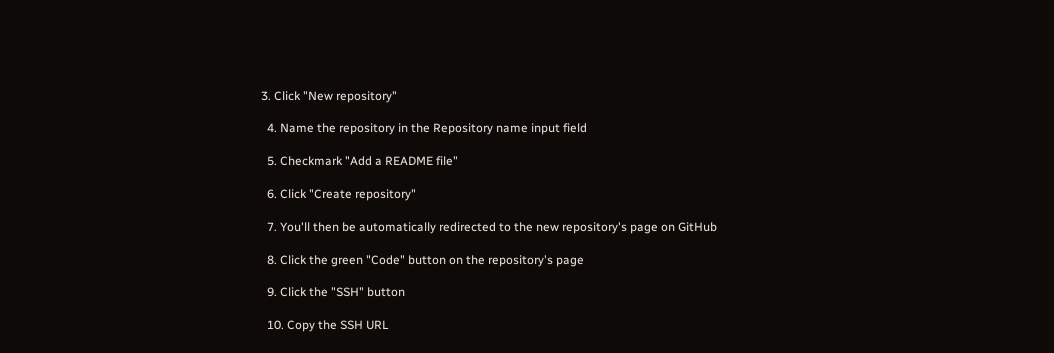3. Click "New repository"

  4. Name the repository in the Repository name input field

  5. Checkmark "Add a README file"

  6. Click "Create repository"

  7. You'll then be automatically redirected to the new repository's page on GitHub

  8. Click the green "Code" button on the repository's page

  9. Click the "SSH" button

  10. Copy the SSH URL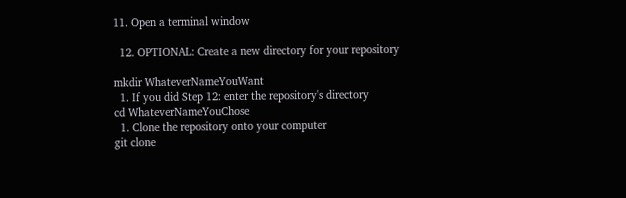11. Open a terminal window

  12. OPTIONAL: Create a new directory for your repository

mkdir WhateverNameYouWant
  1. If you did Step 12: enter the repository's directory
cd WhateverNameYouChose
  1. Clone the repository onto your computer
git clone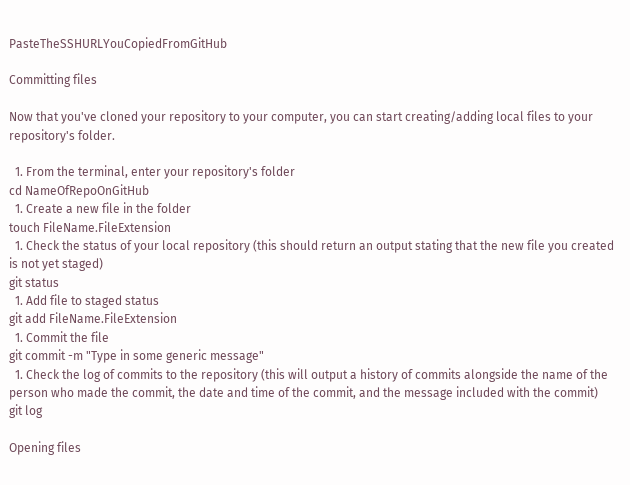PasteTheSSHURLYouCopiedFromGitHub

Committing files

Now that you've cloned your repository to your computer, you can start creating/adding local files to your repository's folder.

  1. From the terminal, enter your repository's folder
cd NameOfRepoOnGitHub
  1. Create a new file in the folder
touch FileName.FileExtension
  1. Check the status of your local repository (this should return an output stating that the new file you created is not yet staged)
git status
  1. Add file to staged status
git add FileName.FileExtension
  1. Commit the file
git commit -m "Type in some generic message"
  1. Check the log of commits to the repository (this will output a history of commits alongside the name of the person who made the commit, the date and time of the commit, and the message included with the commit)
git log

Opening files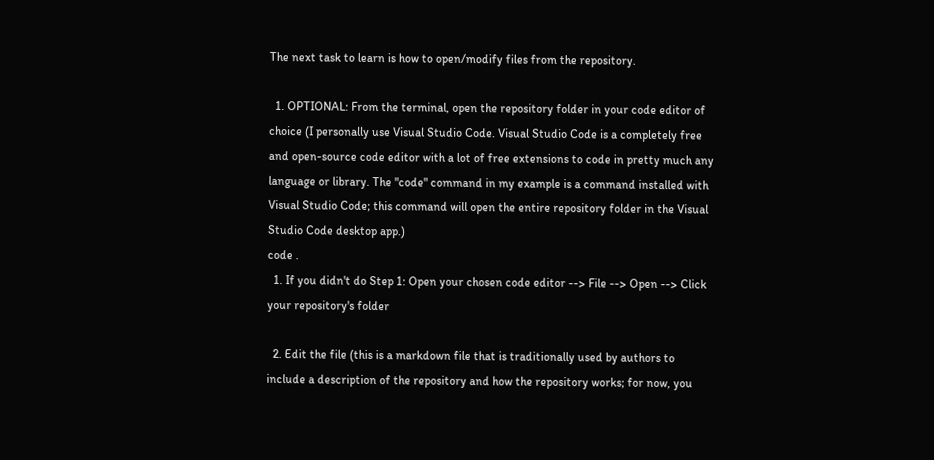The next task to learn is how to open/modify files from the repository.

  1. OPTIONAL: From the terminal, open the repository folder in your code editor of choice (I personally use Visual Studio Code. Visual Studio Code is a completely free and open-source code editor with a lot of free extensions to code in pretty much any language or library. The "code" command in my example is a command installed with Visual Studio Code; this command will open the entire repository folder in the Visual Studio Code desktop app.)
code .
  1. If you didn't do Step 1: Open your chosen code editor --> File --> Open --> Click your repository's folder

  2. Edit the file (this is a markdown file that is traditionally used by authors to include a description of the repository and how the repository works; for now, you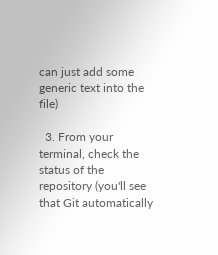can just add some generic text into the file)

  3. From your terminal, check the status of the repository (you'll see that Git automatically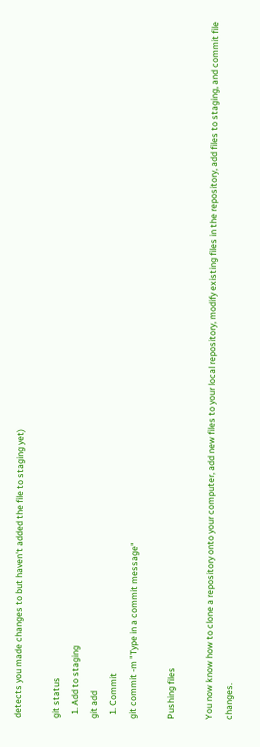detects you made changes to but haven't added the file to staging yet)

git status
  1. Add to staging
git add
  1. Commit
git commit -m "Type in a commit message"

Pushing files

You now know how to clone a repository onto your computer, add new files to your local repository, modify existing files in the repository, add files to staging, and commit file changes.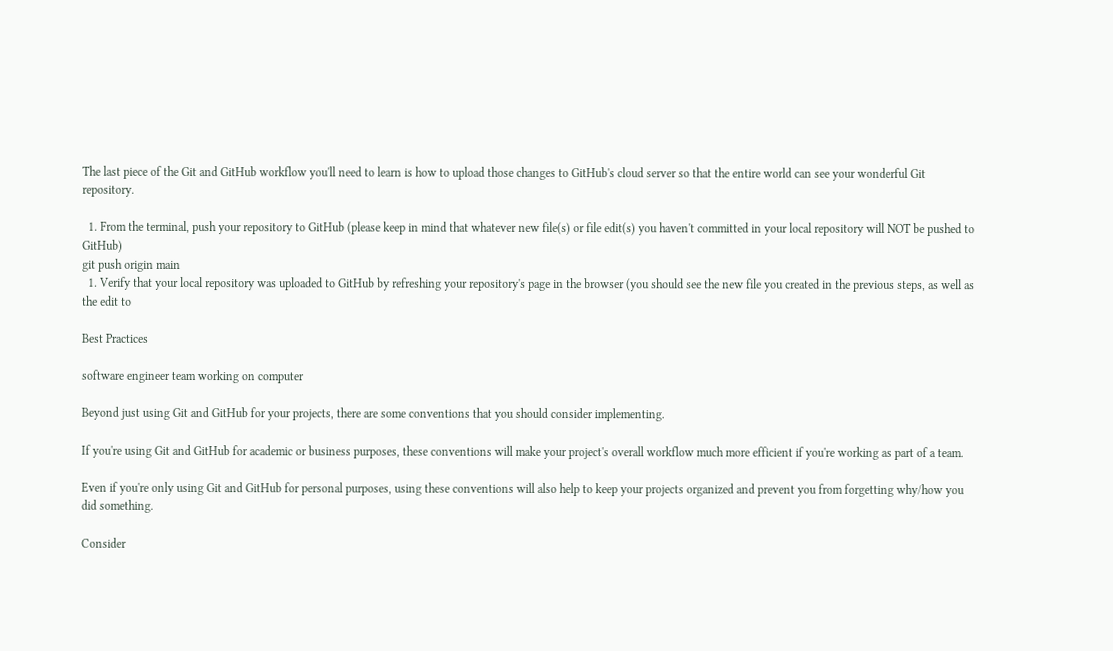The last piece of the Git and GitHub workflow you'll need to learn is how to upload those changes to GitHub's cloud server so that the entire world can see your wonderful Git repository.

  1. From the terminal, push your repository to GitHub (please keep in mind that whatever new file(s) or file edit(s) you haven't committed in your local repository will NOT be pushed to GitHub)
git push origin main
  1. Verify that your local repository was uploaded to GitHub by refreshing your repository's page in the browser (you should see the new file you created in the previous steps, as well as the edit to

Best Practices

software engineer team working on computer

Beyond just using Git and GitHub for your projects, there are some conventions that you should consider implementing.

If you're using Git and GitHub for academic or business purposes, these conventions will make your project's overall workflow much more efficient if you're working as part of a team.

Even if you're only using Git and GitHub for personal purposes, using these conventions will also help to keep your projects organized and prevent you from forgetting why/how you did something.

Consider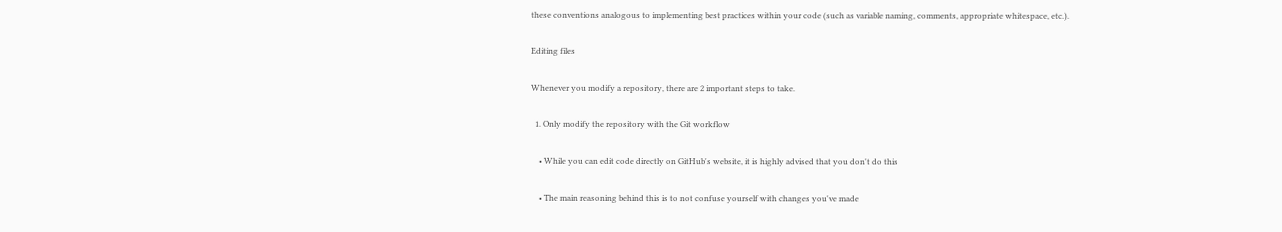these conventions analogous to implementing best practices within your code (such as variable naming, comments, appropriate whitespace, etc.).

Editing files

Whenever you modify a repository, there are 2 important steps to take.

  1. Only modify the repository with the Git workflow

    • While you can edit code directly on GitHub's website, it is highly advised that you don't do this

    • The main reasoning behind this is to not confuse yourself with changes you've made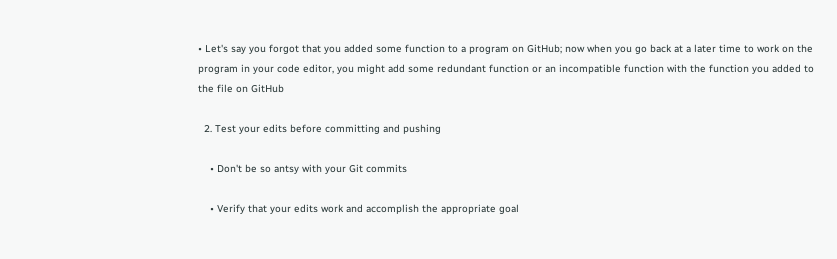• Let's say you forgot that you added some function to a program on GitHub; now when you go back at a later time to work on the program in your code editor, you might add some redundant function or an incompatible function with the function you added to the file on GitHub

  2. Test your edits before committing and pushing

    • Don't be so antsy with your Git commits

    • Verify that your edits work and accomplish the appropriate goal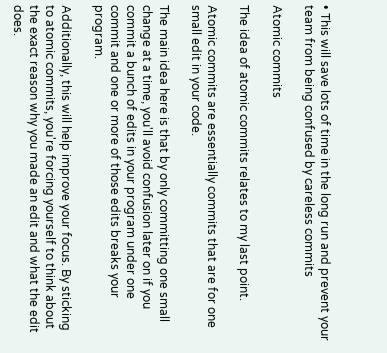• This will save lots of time in the long run and prevent your team from being confused by careless commits

Atomic commits

The idea of atomic commits relates to my last point.

Atomic commits are essentially commits that are for one small edit in your code.

The main idea here is that by only committing one small change at a time, you'll avoid confusion later on if you commit a bunch of edits in your program under one commit and one or more of those edits breaks your program.

Additionally, this will help improve your focus. By sticking to atomic commits, you're forcing yourself to think about the exact reason why you made an edit and what the edit does.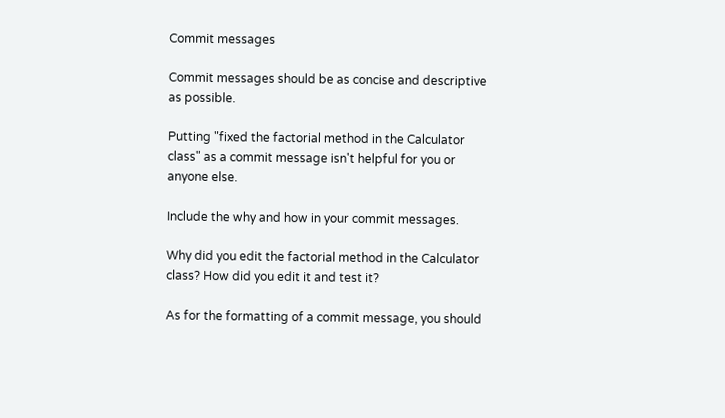Commit messages

Commit messages should be as concise and descriptive as possible.

Putting "fixed the factorial method in the Calculator class" as a commit message isn't helpful for you or anyone else.

Include the why and how in your commit messages.

Why did you edit the factorial method in the Calculator class? How did you edit it and test it?

As for the formatting of a commit message, you should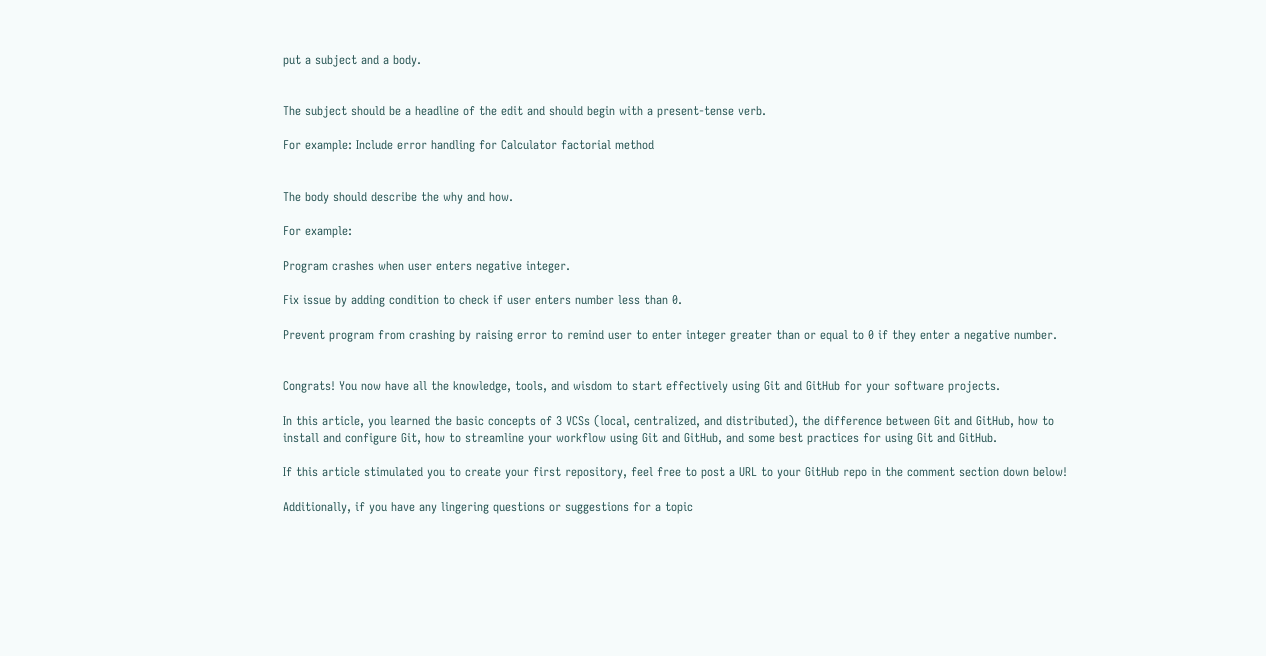put a subject and a body.


The subject should be a headline of the edit and should begin with a present-tense verb.

For example: Include error handling for Calculator factorial method


The body should describe the why and how.

For example:

Program crashes when user enters negative integer.

Fix issue by adding condition to check if user enters number less than 0.

Prevent program from crashing by raising error to remind user to enter integer greater than or equal to 0 if they enter a negative number.


Congrats! You now have all the knowledge, tools, and wisdom to start effectively using Git and GitHub for your software projects.

In this article, you learned the basic concepts of 3 VCSs (local, centralized, and distributed), the difference between Git and GitHub, how to install and configure Git, how to streamline your workflow using Git and GitHub, and some best practices for using Git and GitHub.

If this article stimulated you to create your first repository, feel free to post a URL to your GitHub repo in the comment section down below!

Additionally, if you have any lingering questions or suggestions for a topic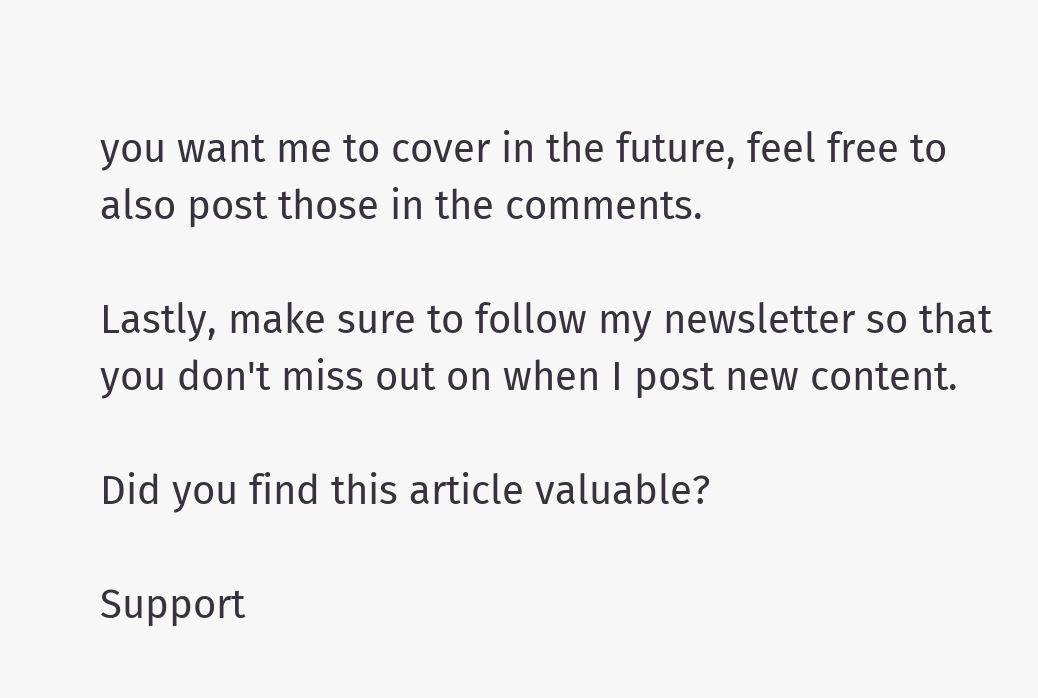you want me to cover in the future, feel free to also post those in the comments.

Lastly, make sure to follow my newsletter so that you don't miss out on when I post new content.

Did you find this article valuable?

Support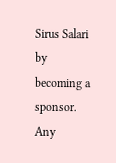Sirus Salari by becoming a sponsor. Any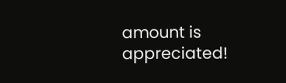amount is appreciated!